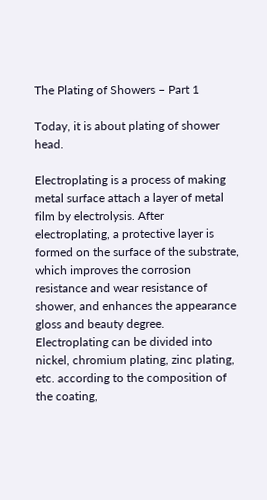The Plating of Showers – Part 1

Today, it is about plating of shower head.

Electroplating is a process of making metal surface attach a layer of metal film by electrolysis. After electroplating, a protective layer is formed on the surface of the substrate, which improves the corrosion resistance and wear resistance of shower, and enhances the appearance gloss and beauty degree. Electroplating can be divided into nickel, chromium plating, zinc plating, etc. according to the composition of the coating,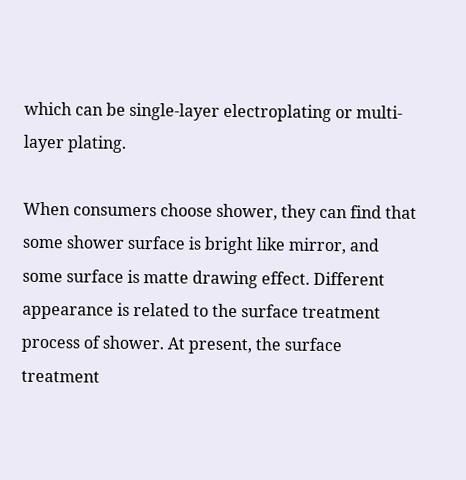which can be single-layer electroplating or multi-layer plating.

When consumers choose shower, they can find that some shower surface is bright like mirror, and some surface is matte drawing effect. Different appearance is related to the surface treatment process of shower. At present, the surface treatment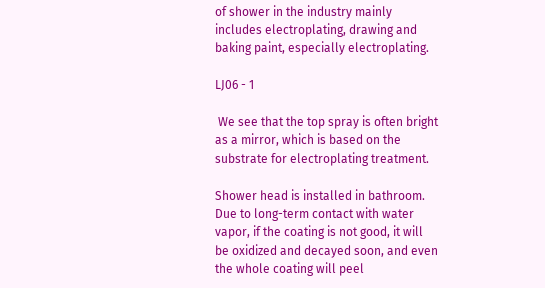of shower in the industry mainly includes electroplating, drawing and baking paint, especially electroplating.

LJ06 - 1

 We see that the top spray is often bright as a mirror, which is based on the substrate for electroplating treatment.

Shower head is installed in bathroom. Due to long-term contact with water vapor, if the coating is not good, it will be oxidized and decayed soon, and even the whole coating will peel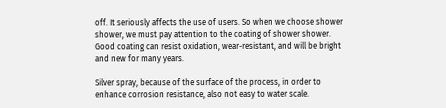off. It seriously affects the use of users. So when we choose shower shower, we must pay attention to the coating of shower shower. Good coating can resist oxidation, wear-resistant, and will be bright and new for many years.

Silver spray, because of the surface of the process, in order to enhance corrosion resistance, also not easy to water scale.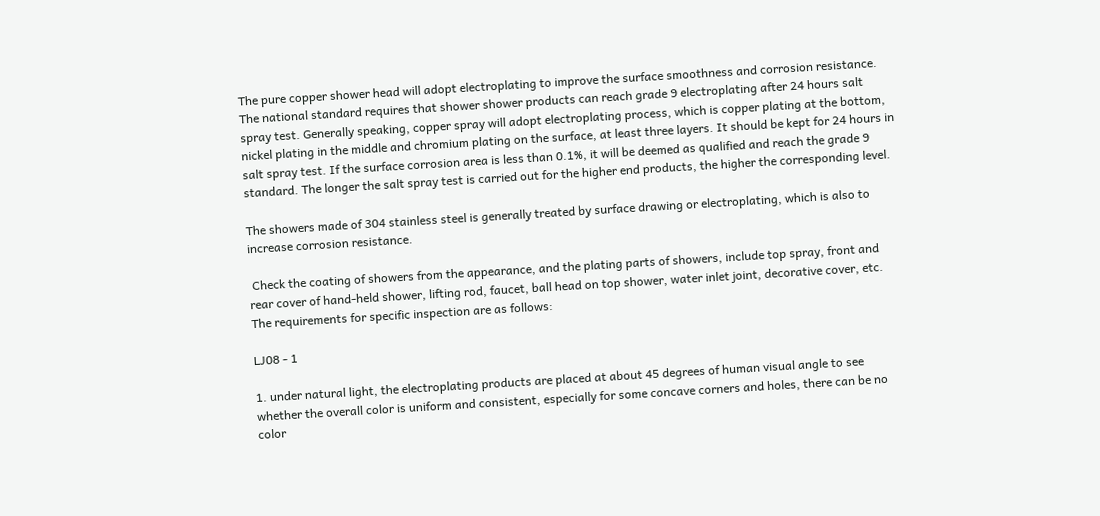The pure copper shower head will adopt electroplating to improve the surface smoothness and corrosion resistance. The national standard requires that shower shower products can reach grade 9 electroplating after 24 hours salt spray test. Generally speaking, copper spray will adopt electroplating process, which is copper plating at the bottom, nickel plating in the middle and chromium plating on the surface, at least three layers. It should be kept for 24 hours in salt spray test. If the surface corrosion area is less than 0.1%, it will be deemed as qualified and reach the grade 9 standard. The longer the salt spray test is carried out for the higher end products, the higher the corresponding level.

The showers made of 304 stainless steel is generally treated by surface drawing or electroplating, which is also to increase corrosion resistance.

 Check the coating of showers from the appearance, and the plating parts of showers, include top spray, front and rear cover of hand-held shower, lifting rod, faucet, ball head on top shower, water inlet joint, decorative cover, etc. The requirements for specific inspection are as follows:

LJ08 - 1

1. under natural light, the electroplating products are placed at about 45 degrees of human visual angle to see whether the overall color is uniform and consistent, especially for some concave corners and holes, there can be no color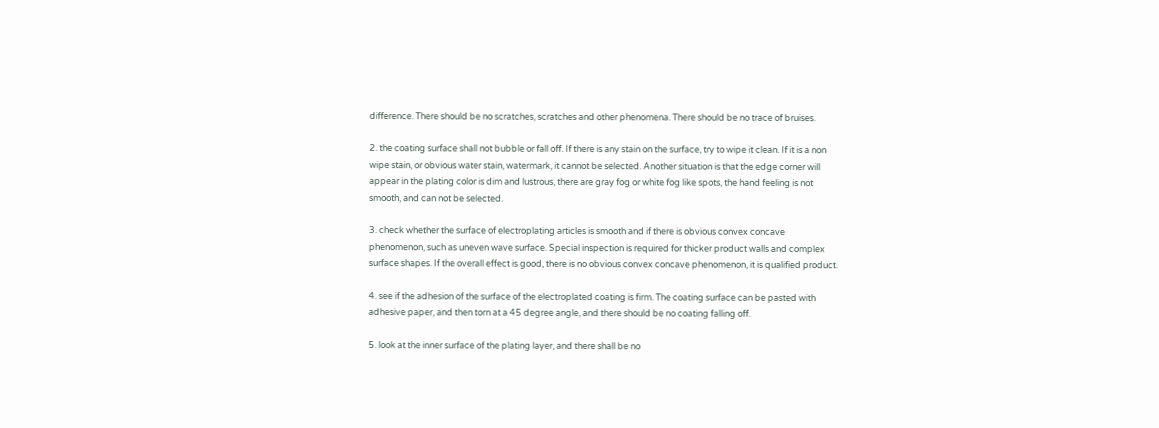difference. There should be no scratches, scratches and other phenomena. There should be no trace of bruises.

2. the coating surface shall not bubble or fall off. If there is any stain on the surface, try to wipe it clean. If it is a non wipe stain, or obvious water stain, watermark, it cannot be selected. Another situation is that the edge corner will appear in the plating color is dim and lustrous, there are gray fog or white fog like spots, the hand feeling is not smooth, and can not be selected.

3. check whether the surface of electroplating articles is smooth and if there is obvious convex concave phenomenon, such as uneven wave surface. Special inspection is required for thicker product walls and complex surface shapes. If the overall effect is good, there is no obvious convex concave phenomenon, it is qualified product.

4. see if the adhesion of the surface of the electroplated coating is firm. The coating surface can be pasted with adhesive paper, and then torn at a 45 degree angle, and there should be no coating falling off.

5. look at the inner surface of the plating layer, and there shall be no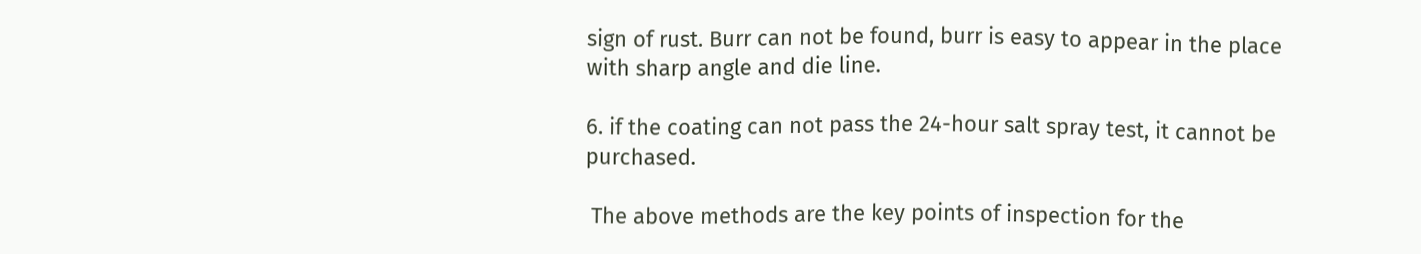sign of rust. Burr can not be found, burr is easy to appear in the place with sharp angle and die line.

6. if the coating can not pass the 24-hour salt spray test, it cannot be purchased.

 The above methods are the key points of inspection for the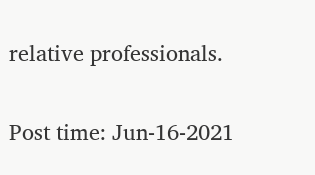relative professionals.

Post time: Jun-16-2021